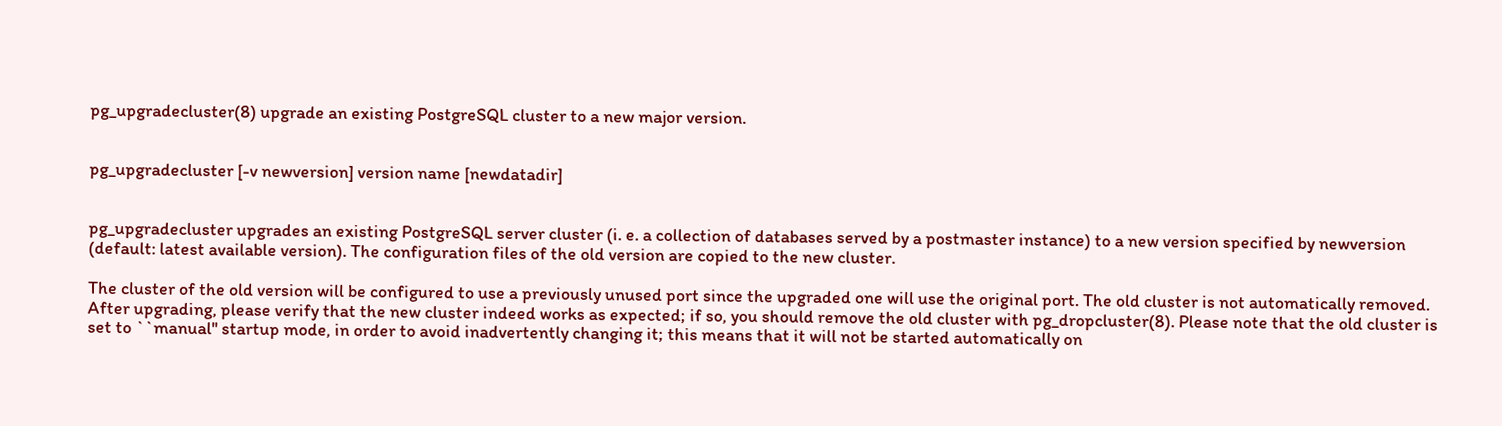pg_upgradecluster(8) upgrade an existing PostgreSQL cluster to a new major version.


pg_upgradecluster [-v newversion] version name [newdatadir]


pg_upgradecluster upgrades an existing PostgreSQL server cluster (i. e. a collection of databases served by a postmaster instance) to a new version specified by newversion (default: latest available version). The configuration files of the old version are copied to the new cluster.

The cluster of the old version will be configured to use a previously unused port since the upgraded one will use the original port. The old cluster is not automatically removed. After upgrading, please verify that the new cluster indeed works as expected; if so, you should remove the old cluster with pg_dropcluster(8). Please note that the old cluster is set to ``manual'' startup mode, in order to avoid inadvertently changing it; this means that it will not be started automatically on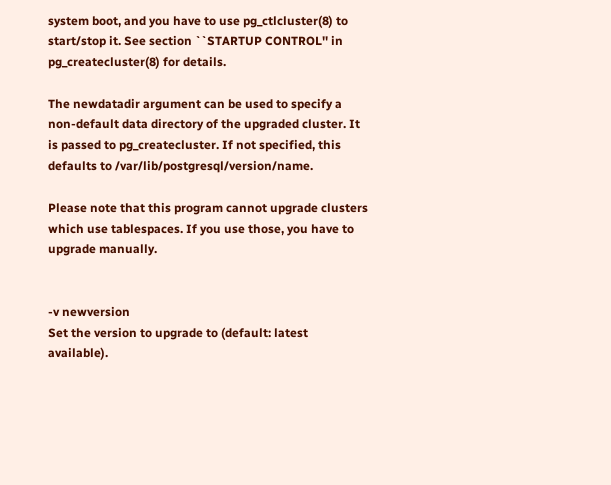system boot, and you have to use pg_ctlcluster(8) to start/stop it. See section ``STARTUP CONTROL'' in pg_createcluster(8) for details.

The newdatadir argument can be used to specify a non-default data directory of the upgraded cluster. It is passed to pg_createcluster. If not specified, this defaults to /var/lib/postgresql/version/name.

Please note that this program cannot upgrade clusters which use tablespaces. If you use those, you have to upgrade manually.


-v newversion
Set the version to upgrade to (default: latest available).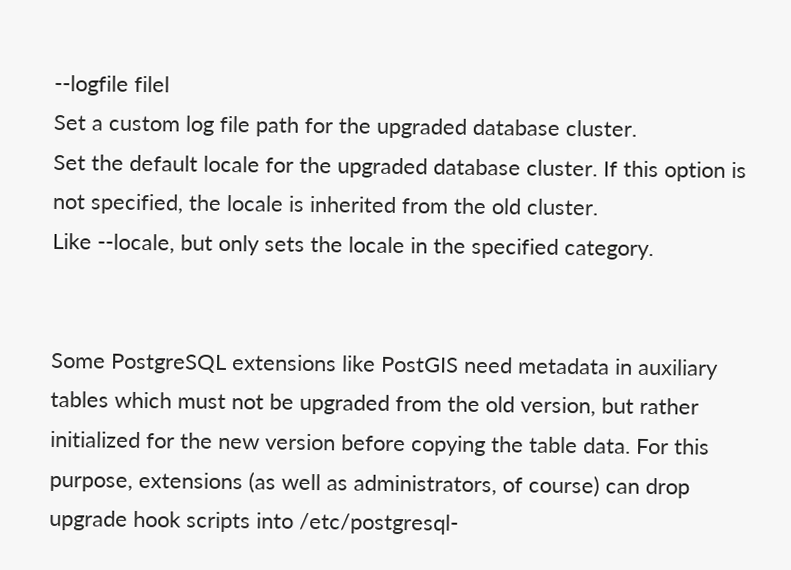--logfile filel
Set a custom log file path for the upgraded database cluster.
Set the default locale for the upgraded database cluster. If this option is not specified, the locale is inherited from the old cluster.
Like --locale, but only sets the locale in the specified category.


Some PostgreSQL extensions like PostGIS need metadata in auxiliary tables which must not be upgraded from the old version, but rather initialized for the new version before copying the table data. For this purpose, extensions (as well as administrators, of course) can drop upgrade hook scripts into /etc/postgresql-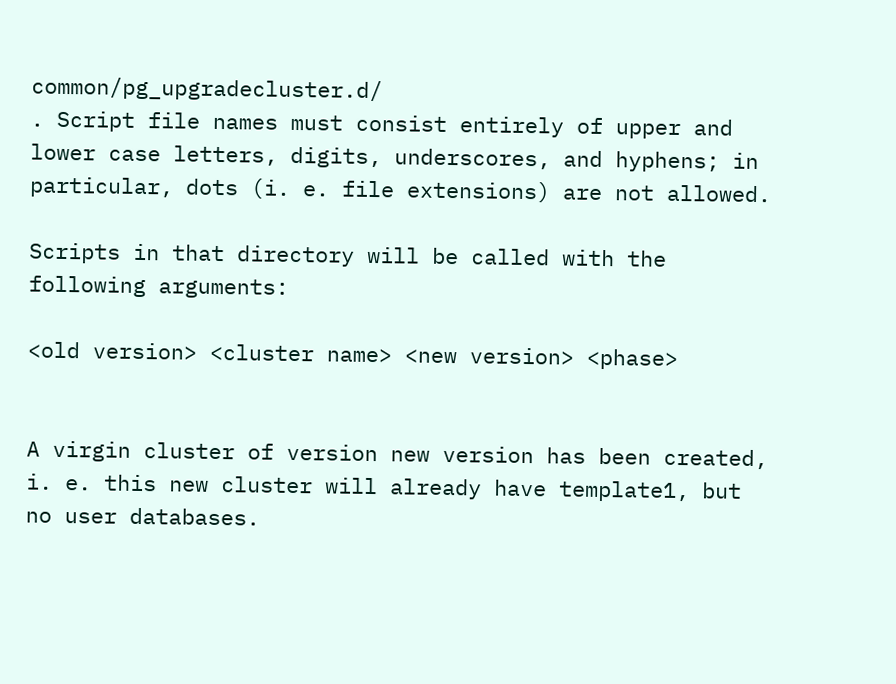common/pg_upgradecluster.d/
. Script file names must consist entirely of upper and lower case letters, digits, underscores, and hyphens; in particular, dots (i. e. file extensions) are not allowed.

Scripts in that directory will be called with the following arguments:

<old version> <cluster name> <new version> <phase>


A virgin cluster of version new version has been created, i. e. this new cluster will already have template1, but no user databases.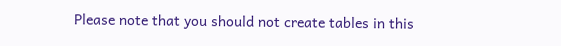Please note that you should not create tables in this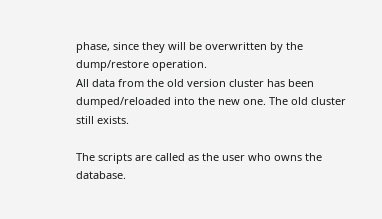phase, since they will be overwritten by the dump/restore operation.
All data from the old version cluster has been dumped/reloaded into the new one. The old cluster still exists.

The scripts are called as the user who owns the database.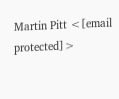Martin Pitt <[email protected]>